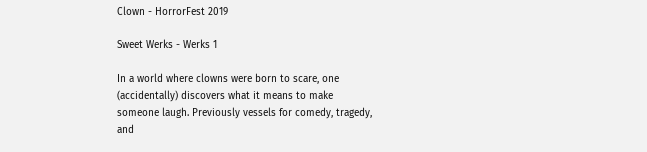Clown - HorrorFest 2019

Sweet Werks - Werks 1

In a world where clowns were born to scare, one (accidentally) discovers what it means to make someone laugh. Previously vessels for comedy, tragedy, and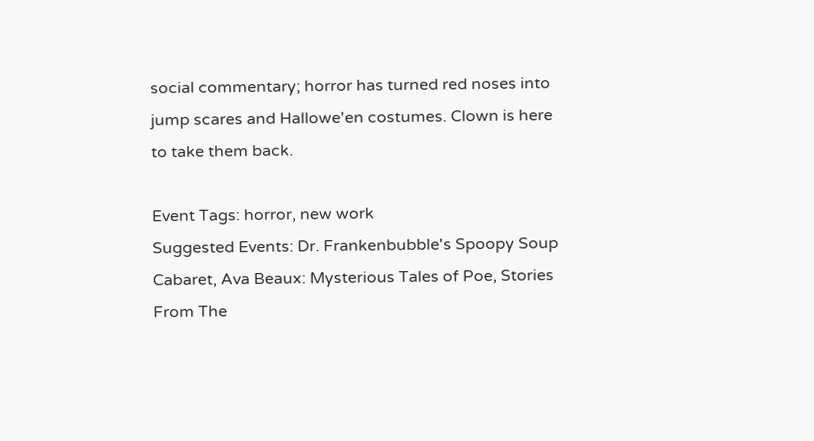social commentary; horror has turned red noses into jump scares and Hallowe'en costumes. Clown is here to take them back.

Event Tags: horror, new work
Suggested Events: Dr. Frankenbubble's Spoopy Soup Cabaret, Ava Beaux: Mysterious Tales of Poe, Stories From The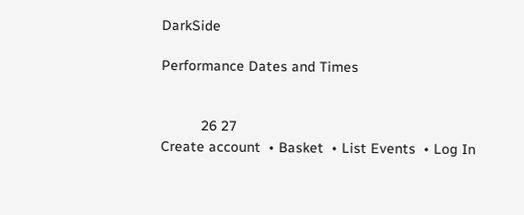DarkSide

Performance Dates and Times


          26 27
Create account  • Basket  • List Events  • Log In